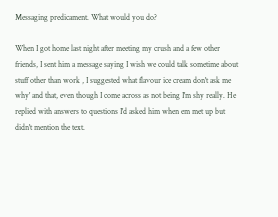Messaging predicament. What would you do?

When I got home last night after meeting my crush and a few other friends, I sent him a message saying I wish we could talk sometime about stuff other than work , I suggested what flavour ice cream don't ask me why' and that, even though I come across as not being I'm shy really. He replied with answers to questions I'd asked him when em met up but didn't mention the text.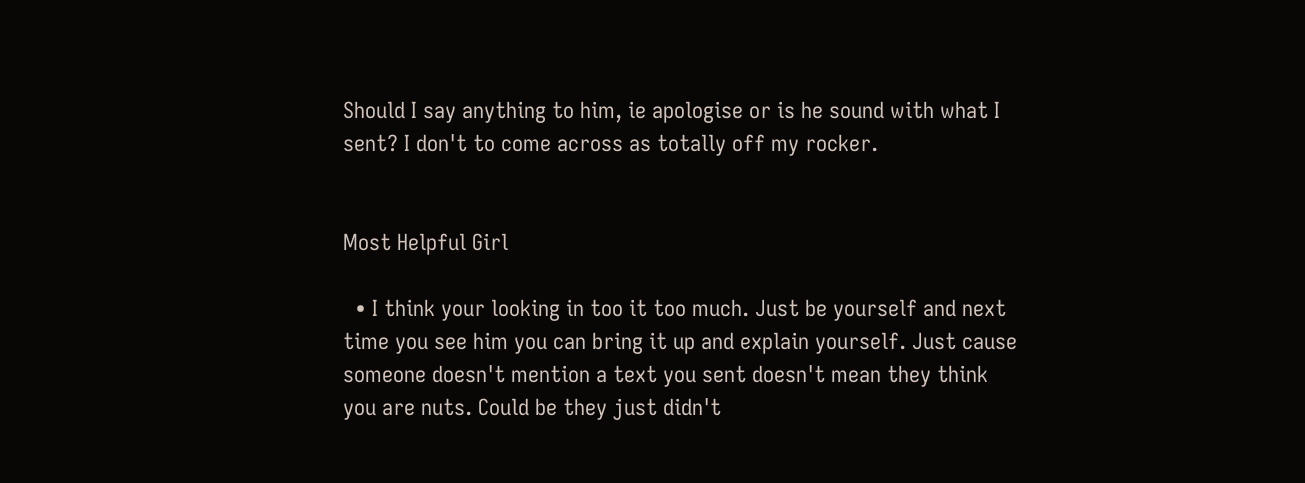Should I say anything to him, ie apologise or is he sound with what I sent? I don't to come across as totally off my rocker.


Most Helpful Girl

  • I think your looking in too it too much. Just be yourself and next time you see him you can bring it up and explain yourself. Just cause someone doesn't mention a text you sent doesn't mean they think you are nuts. Could be they just didn't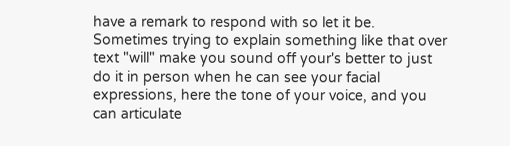have a remark to respond with so let it be. Sometimes trying to explain something like that over text "will" make you sound off your's better to just do it in person when he can see your facial expressions, here the tone of your voice, and you can articulate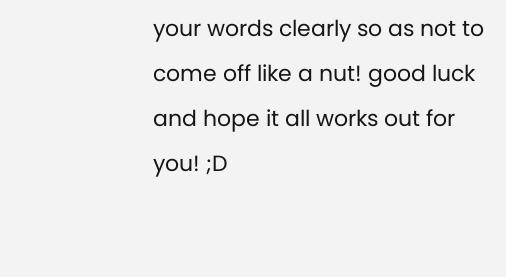your words clearly so as not to come off like a nut! good luck and hope it all works out for you! ;D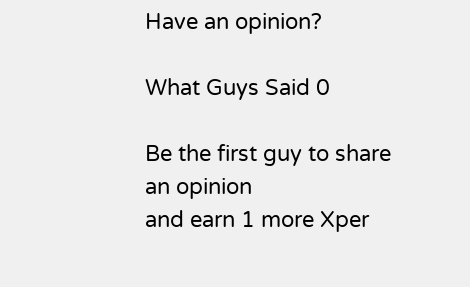Have an opinion?

What Guys Said 0

Be the first guy to share an opinion
and earn 1 more Xper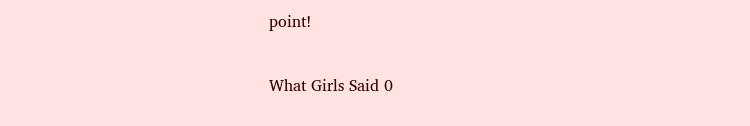point!

What Girls Said 0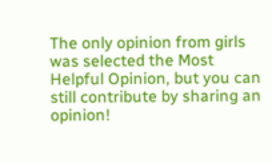The only opinion from girls was selected the Most Helpful Opinion, but you can still contribute by sharing an opinion!